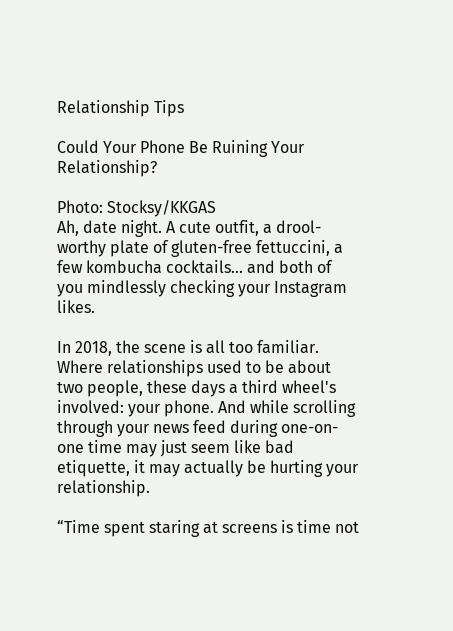Relationship Tips

Could Your Phone Be Ruining Your Relationship?

Photo: Stocksy/KKGAS
Ah, date night. A cute outfit, a drool-worthy plate of gluten-free fettuccini, a few kombucha cocktails... and both of you mindlessly checking your Instagram likes.

In 2018, the scene is all too familiar. Where relationships used to be about two people, these days a third wheel's involved: your phone. And while scrolling through your news feed during one-on-one time may just seem like bad etiquette, it may actually be hurting your relationship.

“Time spent staring at screens is time not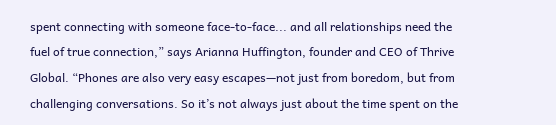spent connecting with someone face-to-face... and all relationships need the fuel of true connection,” says Arianna Huffington, founder and CEO of Thrive Global. “Phones are also very easy escapes—not just from boredom, but from challenging conversations. So it’s not always just about the time spent on the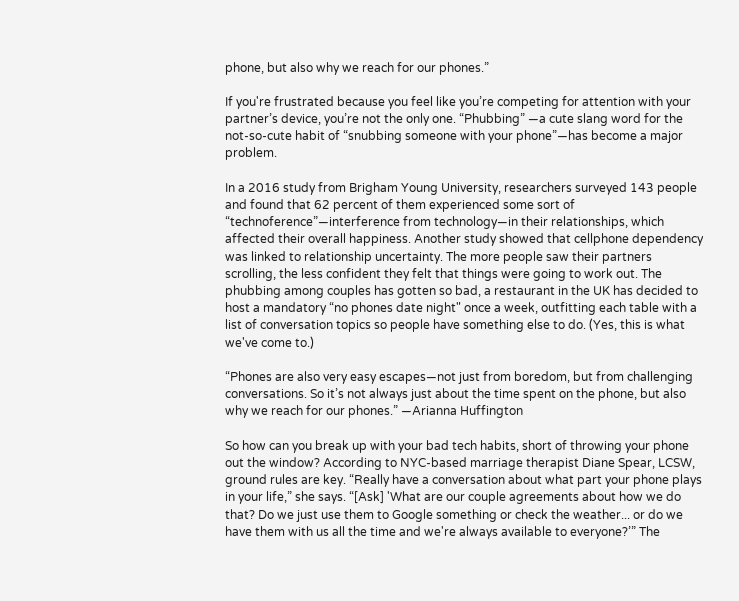phone, but also why we reach for our phones.”

If you're frustrated because you feel like you’re competing for attention with your partner’s device, you’re not the only one. “Phubbing” —a cute slang word for the not-so-cute habit of “snubbing someone with your phone”—has become a major problem.

In a 2016 study from Brigham Young University, researchers surveyed 143 people and found that 62 percent of them experienced some sort of “technoference”—interference from technology—in their relationships, which affected their overall happiness. Another study showed that cellphone dependency was linked to relationship uncertainty. The more people saw their partners scrolling, the less confident they felt that things were going to work out. The phubbing among couples has gotten so bad, a restaurant in the UK has decided to host a mandatory “no phones date night" once a week, outfitting each table with a list of conversation topics so people have something else to do. (Yes, this is what we've come to.)

“Phones are also very easy escapes—not just from boredom, but from challenging conversations. So it’s not always just about the time spent on the phone, but also why we reach for our phones.” —Arianna Huffington

So how can you break up with your bad tech habits, short of throwing your phone out the window? According to NYC-based marriage therapist Diane Spear, LCSW, ground rules are key. “Really have a conversation about what part your phone plays in your life,” she says. “[Ask] 'What are our couple agreements about how we do that? Do we just use them to Google something or check the weather... or do we have them with us all the time and we're always available to everyone?’” The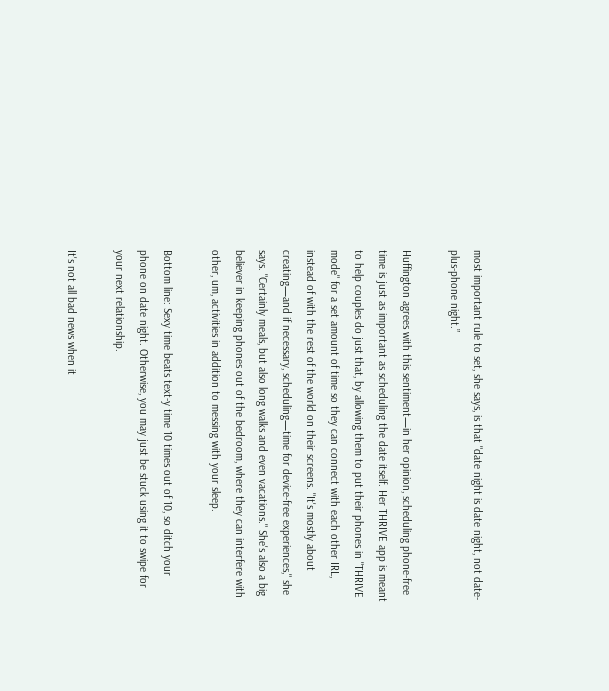most important rule to set, she says, is that "date night is date night, not date-plus-phone night.”

Huffington agrees with this sentiment—in her opinion, scheduling phone-free time is just as important as scheduling the date itself. Her THRIVE app is meant to help couples do just that, by allowing them to put their phones in "THRIVE mode" for a set amount of time so they can connect with each other IRL, instead of with the rest of the world on their screens. "It's mostly about creating—and if necessary, scheduling—time for device-free experiences," she says. "Certainly meals, but also long walks and even vacations." She's also a big believer in keeping phones out of the bedroom, where they can interfere with other, um, activities in addition to messing with your sleep.

Bottom line: Sexy time beats text-y time 10 times out of 10, so ditch your phone on date night. Otherwise, you may just be stuck using it to swipe for your next relationship.

It's not all bad news when it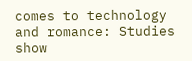comes to technology and romance: Studies show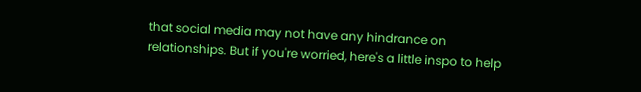that social media may not have any hindrance on relationships. But if you're worried, here's a little inspo to help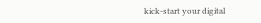kick-start your digital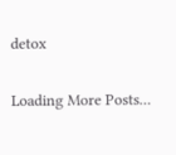detox

Loading More Posts...